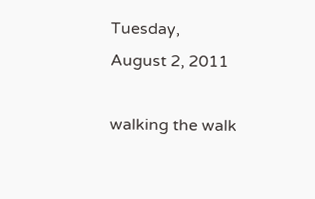Tuesday, August 2, 2011

walking the walk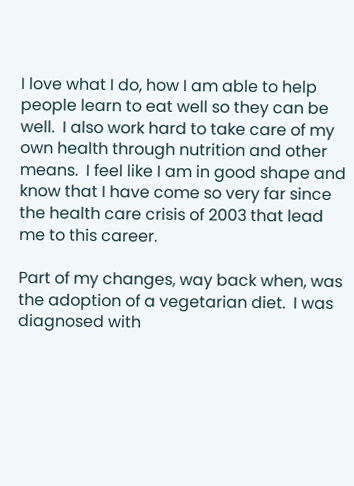I love what I do, how I am able to help people learn to eat well so they can be well.  I also work hard to take care of my own health through nutrition and other means.  I feel like I am in good shape and know that I have come so very far since the health care crisis of 2003 that lead me to this career.

Part of my changes, way back when, was the adoption of a vegetarian diet.  I was diagnosed with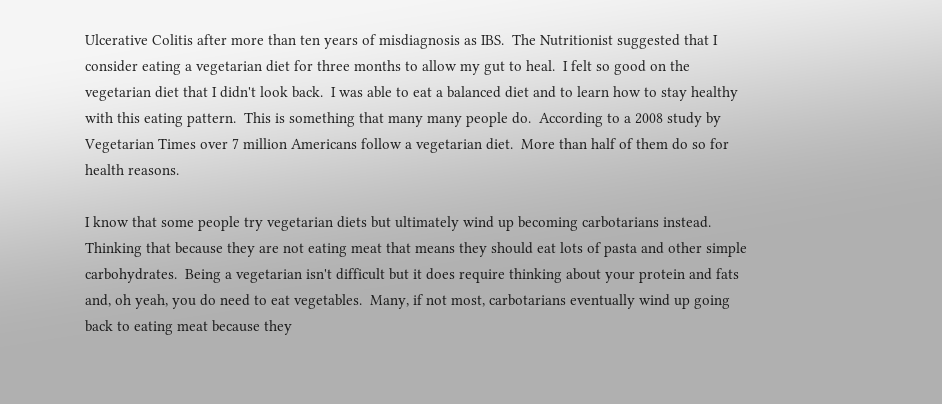Ulcerative Colitis after more than ten years of misdiagnosis as IBS.  The Nutritionist suggested that I consider eating a vegetarian diet for three months to allow my gut to heal.  I felt so good on the vegetarian diet that I didn't look back.  I was able to eat a balanced diet and to learn how to stay healthy with this eating pattern.  This is something that many many people do.  According to a 2008 study by Vegetarian Times over 7 million Americans follow a vegetarian diet.  More than half of them do so for health reasons.

I know that some people try vegetarian diets but ultimately wind up becoming carbotarians instead.  Thinking that because they are not eating meat that means they should eat lots of pasta and other simple carbohydrates.  Being a vegetarian isn't difficult but it does require thinking about your protein and fats and, oh yeah, you do need to eat vegetables.  Many, if not most, carbotarians eventually wind up going back to eating meat because they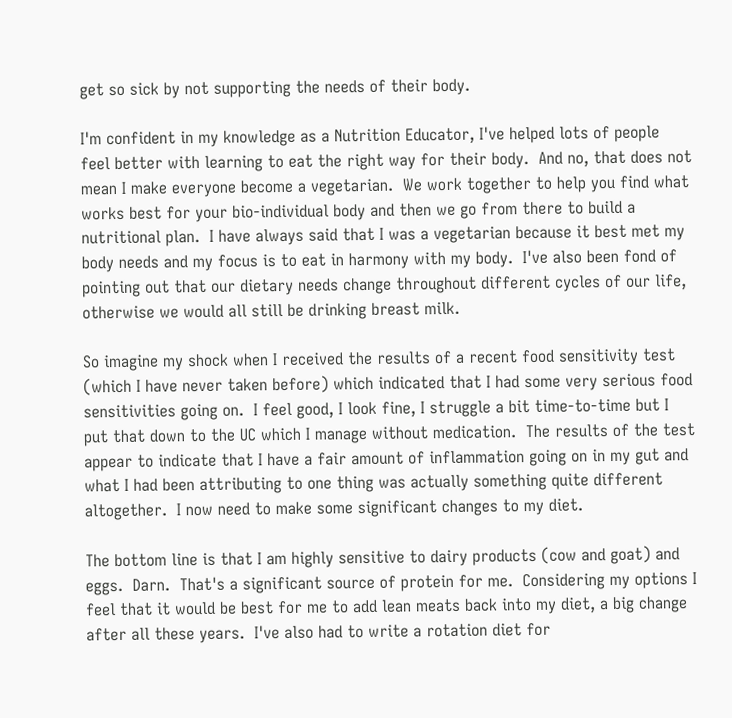get so sick by not supporting the needs of their body.

I'm confident in my knowledge as a Nutrition Educator, I've helped lots of people feel better with learning to eat the right way for their body.  And no, that does not mean I make everyone become a vegetarian.  We work together to help you find what works best for your bio-individual body and then we go from there to build a nutritional plan.  I have always said that I was a vegetarian because it best met my body needs and my focus is to eat in harmony with my body.  I've also been fond of pointing out that our dietary needs change throughout different cycles of our life, otherwise we would all still be drinking breast milk.

So imagine my shock when I received the results of a recent food sensitivity test (which I have never taken before) which indicated that I had some very serious food sensitivities going on.  I feel good, I look fine, I struggle a bit time-to-time but I put that down to the UC which I manage without medication.  The results of the test appear to indicate that I have a fair amount of inflammation going on in my gut and what I had been attributing to one thing was actually something quite different altogether.  I now need to make some significant changes to my diet.

The bottom line is that I am highly sensitive to dairy products (cow and goat) and eggs.  Darn.  That's a significant source of protein for me.  Considering my options I feel that it would be best for me to add lean meats back into my diet, a big change after all these years.  I've also had to write a rotation diet for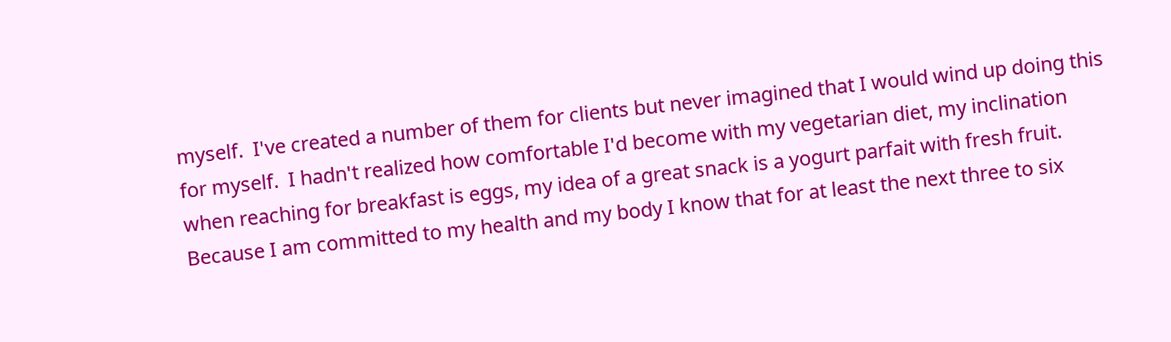myself.  I've created a number of them for clients but never imagined that I would wind up doing this for myself.  I hadn't realized how comfortable I'd become with my vegetarian diet, my inclination when reaching for breakfast is eggs, my idea of a great snack is a yogurt parfait with fresh fruit.  Because I am committed to my health and my body I know that for at least the next three to six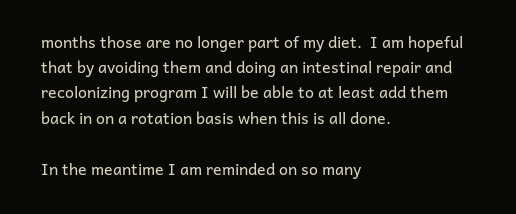months those are no longer part of my diet.  I am hopeful that by avoiding them and doing an intestinal repair and recolonizing program I will be able to at least add them back in on a rotation basis when this is all done.

In the meantime I am reminded on so many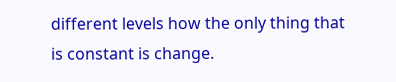different levels how the only thing that is constant is change.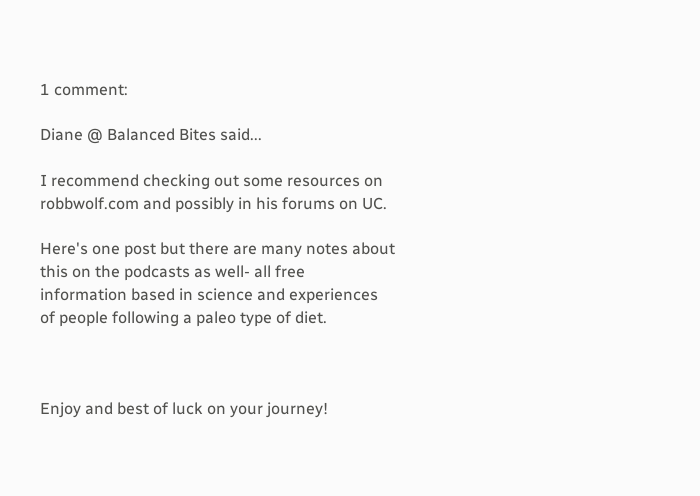1 comment:

Diane @ Balanced Bites said...

I recommend checking out some resources on robbwolf.com and possibly in his forums on UC.

Here's one post but there are many notes about this on the podcasts as well- all free information based in science and experiences of people following a paleo type of diet.



Enjoy and best of luck on your journey!